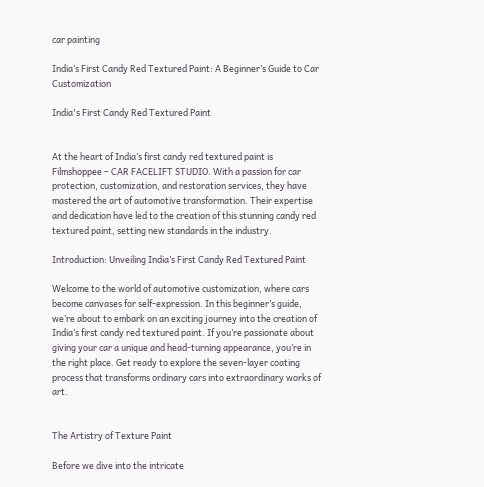car painting

India’s First Candy Red Textured Paint: A Beginner’s Guide to Car Customization

India's First Candy Red Textured Paint


At the heart of India’s first candy red textured paint is Filmshoppee – CAR FACELIFT STUDIO. With a passion for car protection, customization, and restoration services, they have mastered the art of automotive transformation. Their expertise and dedication have led to the creation of this stunning candy red textured paint, setting new standards in the industry.

Introduction: Unveiling India’s First Candy Red Textured Paint

Welcome to the world of automotive customization, where cars become canvases for self-expression. In this beginner’s guide, we’re about to embark on an exciting journey into the creation of India’s first candy red textured paint. If you’re passionate about giving your car a unique and head-turning appearance, you’re in the right place. Get ready to explore the seven-layer coating process that transforms ordinary cars into extraordinary works of art.


The Artistry of Texture Paint

Before we dive into the intricate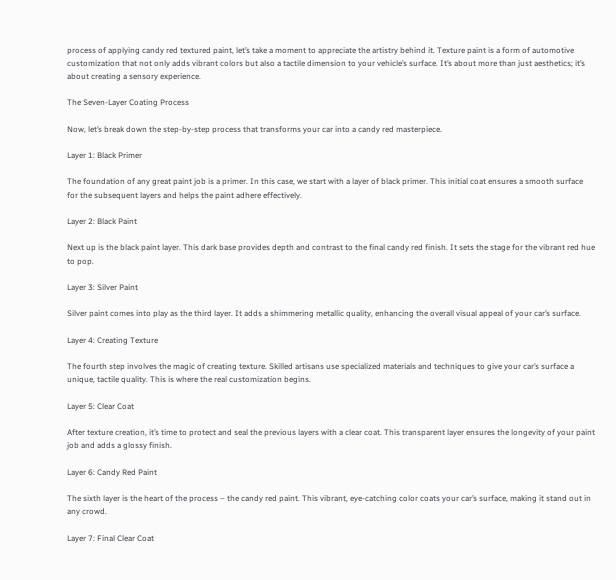process of applying candy red textured paint, let’s take a moment to appreciate the artistry behind it. Texture paint is a form of automotive customization that not only adds vibrant colors but also a tactile dimension to your vehicle’s surface. It’s about more than just aesthetics; it’s about creating a sensory experience.

The Seven-Layer Coating Process

Now, let’s break down the step-by-step process that transforms your car into a candy red masterpiece.

Layer 1: Black Primer

The foundation of any great paint job is a primer. In this case, we start with a layer of black primer. This initial coat ensures a smooth surface for the subsequent layers and helps the paint adhere effectively.

Layer 2: Black Paint

Next up is the black paint layer. This dark base provides depth and contrast to the final candy red finish. It sets the stage for the vibrant red hue to pop.

Layer 3: Silver Paint

Silver paint comes into play as the third layer. It adds a shimmering metallic quality, enhancing the overall visual appeal of your car’s surface.

Layer 4: Creating Texture

The fourth step involves the magic of creating texture. Skilled artisans use specialized materials and techniques to give your car’s surface a unique, tactile quality. This is where the real customization begins.

Layer 5: Clear Coat

After texture creation, it’s time to protect and seal the previous layers with a clear coat. This transparent layer ensures the longevity of your paint job and adds a glossy finish.

Layer 6: Candy Red Paint

The sixth layer is the heart of the process – the candy red paint. This vibrant, eye-catching color coats your car’s surface, making it stand out in any crowd.

Layer 7: Final Clear Coat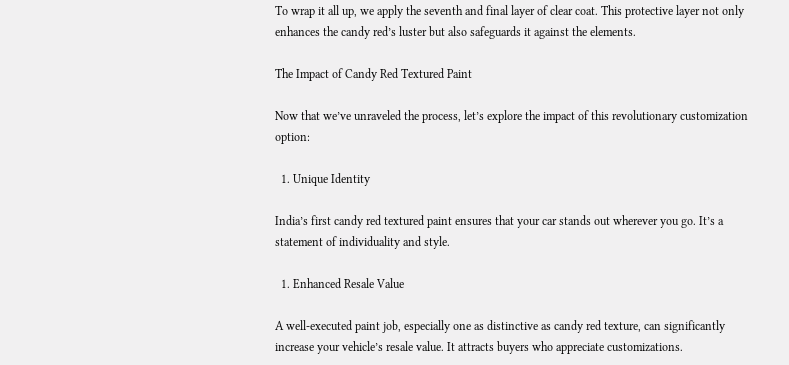To wrap it all up, we apply the seventh and final layer of clear coat. This protective layer not only enhances the candy red’s luster but also safeguards it against the elements.

The Impact of Candy Red Textured Paint

Now that we’ve unraveled the process, let’s explore the impact of this revolutionary customization option:

  1. Unique Identity

India’s first candy red textured paint ensures that your car stands out wherever you go. It’s a statement of individuality and style.

  1. Enhanced Resale Value

A well-executed paint job, especially one as distinctive as candy red texture, can significantly increase your vehicle’s resale value. It attracts buyers who appreciate customizations.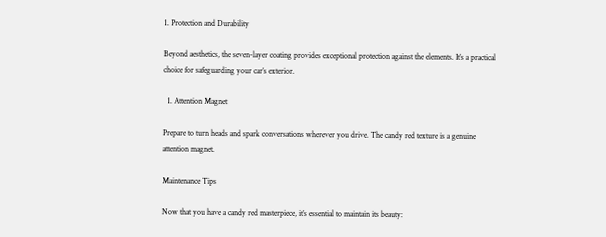1. Protection and Durability

Beyond aesthetics, the seven-layer coating provides exceptional protection against the elements. It’s a practical choice for safeguarding your car’s exterior.

  1. Attention Magnet

Prepare to turn heads and spark conversations wherever you drive. The candy red texture is a genuine attention magnet.

Maintenance Tips

Now that you have a candy red masterpiece, it’s essential to maintain its beauty: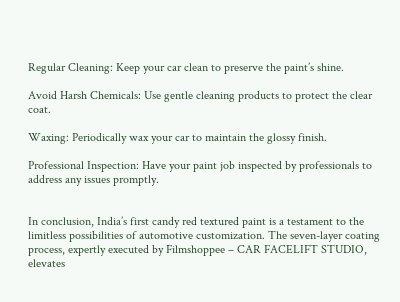Regular Cleaning: Keep your car clean to preserve the paint’s shine.

Avoid Harsh Chemicals: Use gentle cleaning products to protect the clear coat.

Waxing: Periodically wax your car to maintain the glossy finish.

Professional Inspection: Have your paint job inspected by professionals to address any issues promptly.


In conclusion, India’s first candy red textured paint is a testament to the limitless possibilities of automotive customization. The seven-layer coating process, expertly executed by Filmshoppee – CAR FACELIFT STUDIO, elevates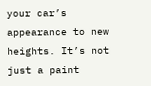your car’s appearance to new heights. It’s not just a paint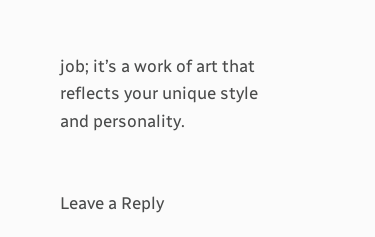job; it’s a work of art that reflects your unique style and personality.


Leave a Reply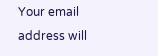Your email address will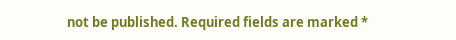not be published. Required fields are marked *